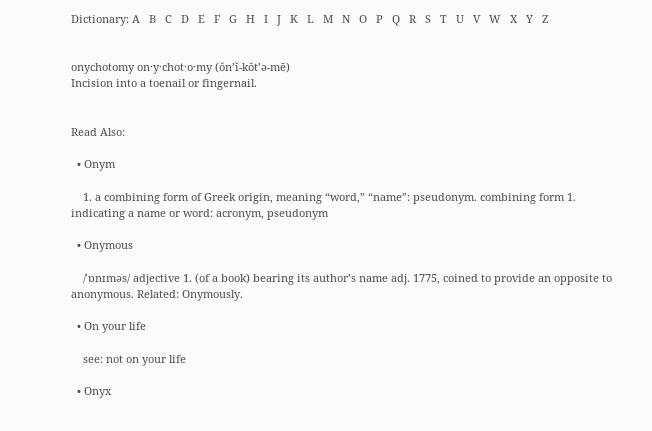Dictionary: A   B   C   D   E   F   G   H   I   J   K   L   M   N   O   P   Q   R   S   T   U   V   W   X   Y   Z


onychotomy on·y·chot·o·my (ŏn’ĭ-kŏt’ə-mē)
Incision into a toenail or fingernail.


Read Also:

  • Onym

    1. a combining form of Greek origin, meaning “word,” “name”: pseudonym. combining form 1. indicating a name or word: acronym, pseudonym

  • Onymous

    /ˈɒnɪməs/ adjective 1. (of a book) bearing its author’s name adj. 1775, coined to provide an opposite to anonymous. Related: Onymously.

  • On your life

    see: not on your life

  • Onyx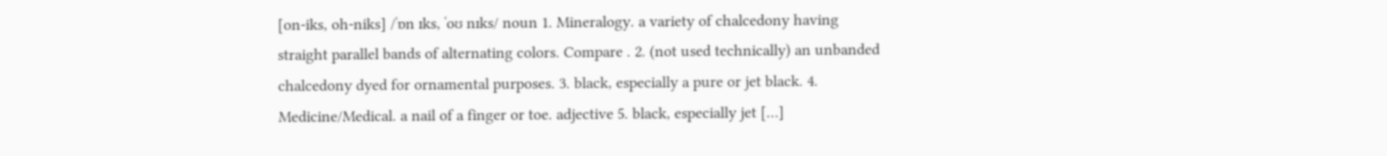[on-iks, oh-niks] /ˈɒn ɪks, ˈoʊ nɪks/ noun 1. Mineralogy. a variety of chalcedony having straight parallel bands of alternating colors. Compare . 2. (not used technically) an unbanded chalcedony dyed for ornamental purposes. 3. black, especially a pure or jet black. 4. Medicine/Medical. a nail of a finger or toe. adjective 5. black, especially jet […]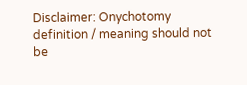Disclaimer: Onychotomy definition / meaning should not be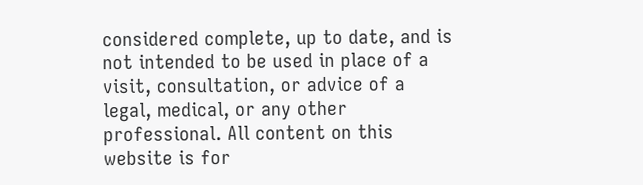considered complete, up to date, and is not intended to be used in place of a visit, consultation, or advice of a legal, medical, or any other professional. All content on this website is for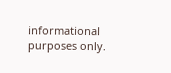informational purposes only.